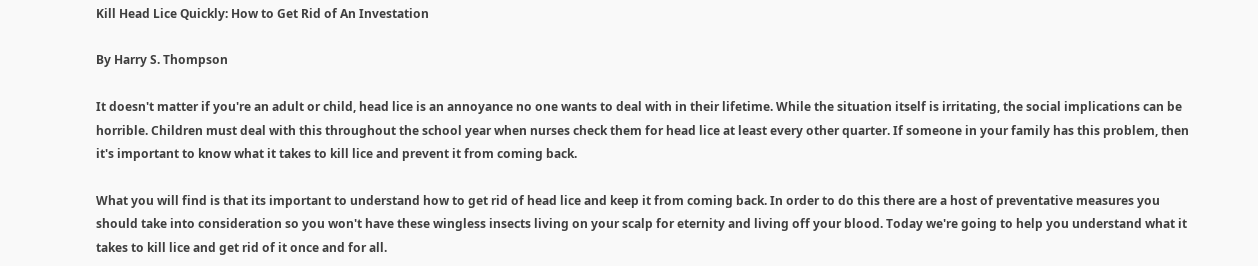Kill Head Lice Quickly: How to Get Rid of An Investation

By Harry S. Thompson

It doesn't matter if you're an adult or child, head lice is an annoyance no one wants to deal with in their lifetime. While the situation itself is irritating, the social implications can be horrible. Children must deal with this throughout the school year when nurses check them for head lice at least every other quarter. If someone in your family has this problem, then it's important to know what it takes to kill lice and prevent it from coming back.

What you will find is that its important to understand how to get rid of head lice and keep it from coming back. In order to do this there are a host of preventative measures you should take into consideration so you won't have these wingless insects living on your scalp for eternity and living off your blood. Today we're going to help you understand what it takes to kill lice and get rid of it once and for all.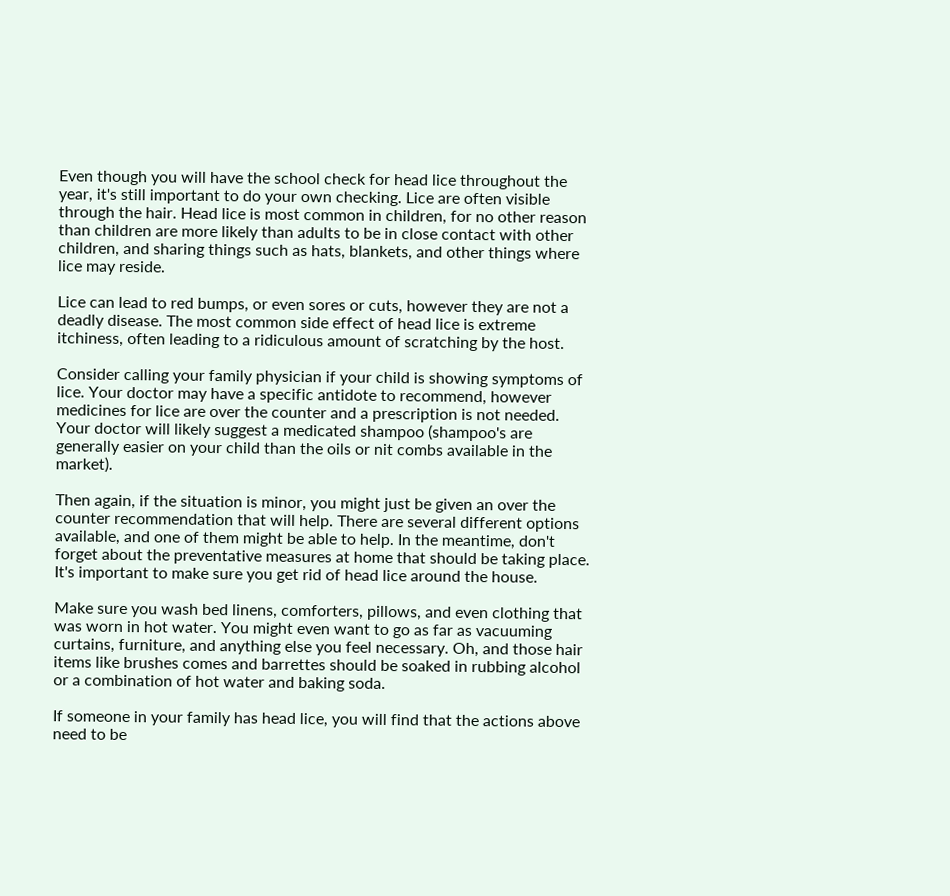Even though you will have the school check for head lice throughout the year, it's still important to do your own checking. Lice are often visible through the hair. Head lice is most common in children, for no other reason than children are more likely than adults to be in close contact with other children, and sharing things such as hats, blankets, and other things where lice may reside.

Lice can lead to red bumps, or even sores or cuts, however they are not a deadly disease. The most common side effect of head lice is extreme itchiness, often leading to a ridiculous amount of scratching by the host.

Consider calling your family physician if your child is showing symptoms of lice. Your doctor may have a specific antidote to recommend, however medicines for lice are over the counter and a prescription is not needed. Your doctor will likely suggest a medicated shampoo (shampoo's are generally easier on your child than the oils or nit combs available in the market).

Then again, if the situation is minor, you might just be given an over the counter recommendation that will help. There are several different options available, and one of them might be able to help. In the meantime, don't forget about the preventative measures at home that should be taking place. It's important to make sure you get rid of head lice around the house.

Make sure you wash bed linens, comforters, pillows, and even clothing that was worn in hot water. You might even want to go as far as vacuuming curtains, furniture, and anything else you feel necessary. Oh, and those hair items like brushes comes and barrettes should be soaked in rubbing alcohol or a combination of hot water and baking soda.

If someone in your family has head lice, you will find that the actions above need to be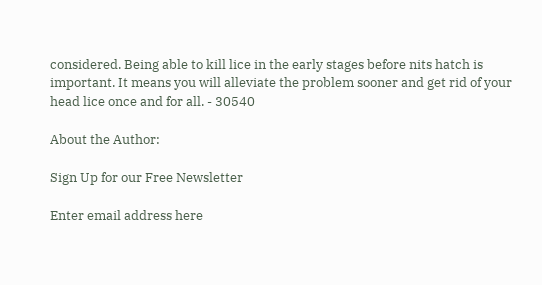considered. Being able to kill lice in the early stages before nits hatch is important. It means you will alleviate the problem sooner and get rid of your head lice once and for all. - 30540

About the Author:

Sign Up for our Free Newsletter

Enter email address here